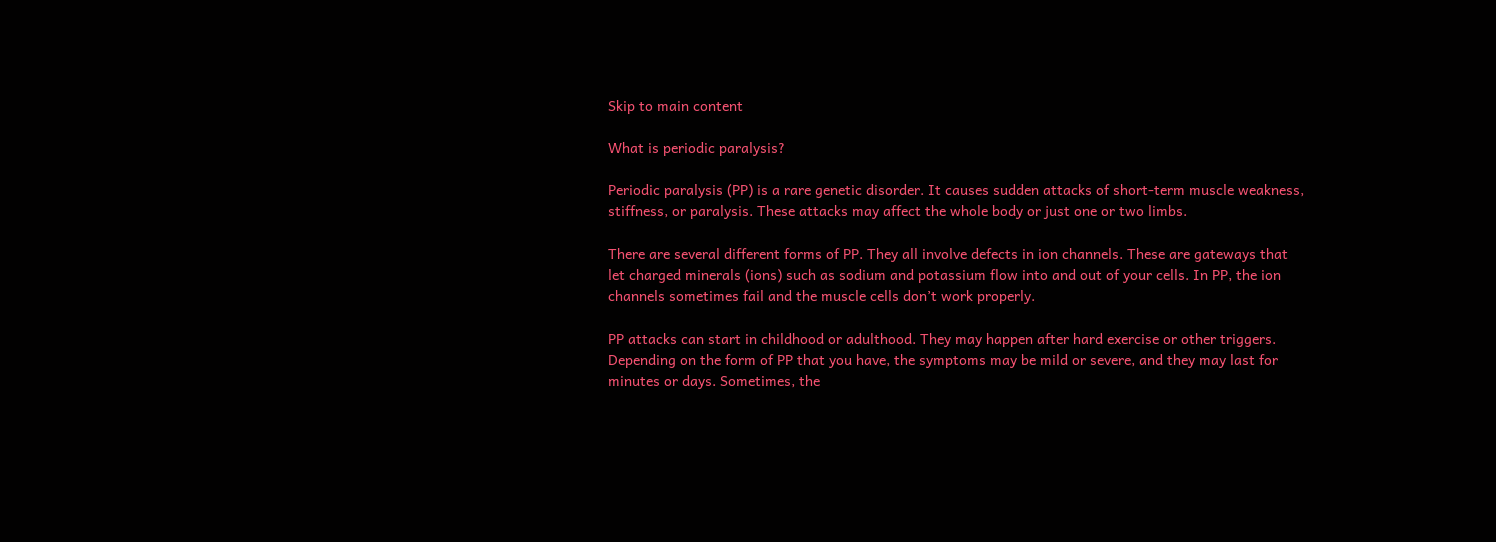Skip to main content

What is periodic paralysis?

Periodic paralysis (PP) is a rare genetic disorder. It causes sudden attacks of short-term muscle weakness, stiffness, or paralysis. These attacks may affect the whole body or just one or two limbs.

There are several different forms of PP. They all involve defects in ion channels. These are gateways that let charged minerals (ions) such as sodium and potassium flow into and out of your cells. In PP, the ion channels sometimes fail and the muscle cells don’t work properly.

PP attacks can start in childhood or adulthood. They may happen after hard exercise or other triggers. Depending on the form of PP that you have, the symptoms may be mild or severe, and they may last for minutes or days. Sometimes, the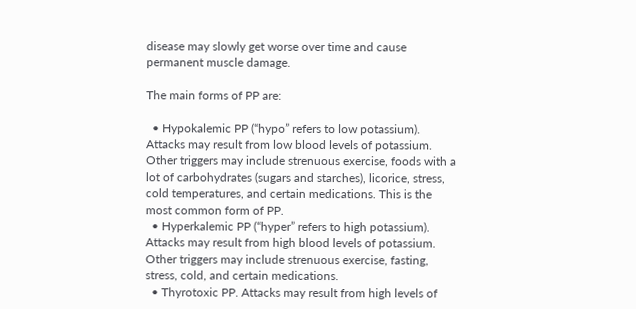disease may slowly get worse over time and cause permanent muscle damage.

The main forms of PP are:

  • Hypokalemic PP (“hypo” refers to low potassium). Attacks may result from low blood levels of potassium. Other triggers may include strenuous exercise, foods with a lot of carbohydrates (sugars and starches), licorice, stress, cold temperatures, and certain medications. This is the most common form of PP.
  • Hyperkalemic PP (“hyper” refers to high potassium). Attacks may result from high blood levels of potassium. Other triggers may include strenuous exercise, fasting, stress, cold, and certain medications.
  • Thyrotoxic PP. Attacks may result from high levels of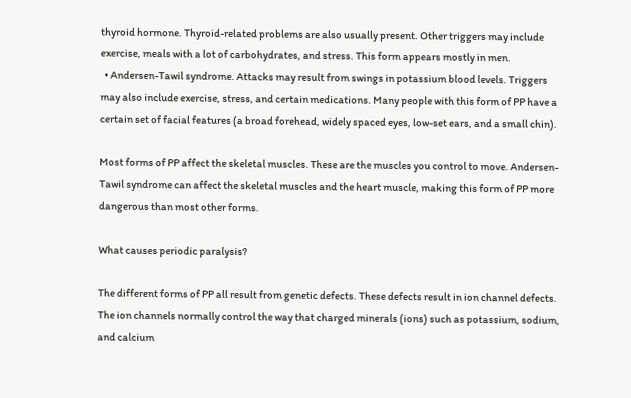thyroid hormone. Thyroid-related problems are also usually present. Other triggers may include exercise, meals with a lot of carbohydrates, and stress. This form appears mostly in men.
  • Andersen-Tawil syndrome. Attacks may result from swings in potassium blood levels. Triggers may also include exercise, stress, and certain medications. Many people with this form of PP have a certain set of facial features (a broad forehead, widely spaced eyes, low-set ears, and a small chin).

Most forms of PP affect the skeletal muscles. These are the muscles you control to move. Andersen-Tawil syndrome can affect the skeletal muscles and the heart muscle, making this form of PP more dangerous than most other forms.

What causes periodic paralysis?

The different forms of PP all result from genetic defects. These defects result in ion channel defects. The ion channels normally control the way that charged minerals (ions) such as potassium, sodium, and calcium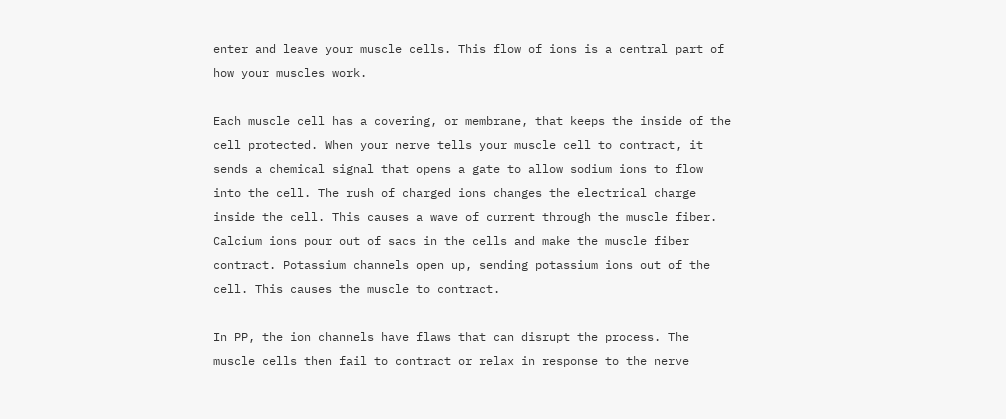enter and leave your muscle cells. This flow of ions is a central part of how your muscles work.

Each muscle cell has a covering, or membrane, that keeps the inside of the cell protected. When your nerve tells your muscle cell to contract, it sends a chemical signal that opens a gate to allow sodium ions to flow into the cell. The rush of charged ions changes the electrical charge inside the cell. This causes a wave of current through the muscle fiber. Calcium ions pour out of sacs in the cells and make the muscle fiber contract. Potassium channels open up, sending potassium ions out of the cell. This causes the muscle to contract.

In PP, the ion channels have flaws that can disrupt the process. The muscle cells then fail to contract or relax in response to the nerve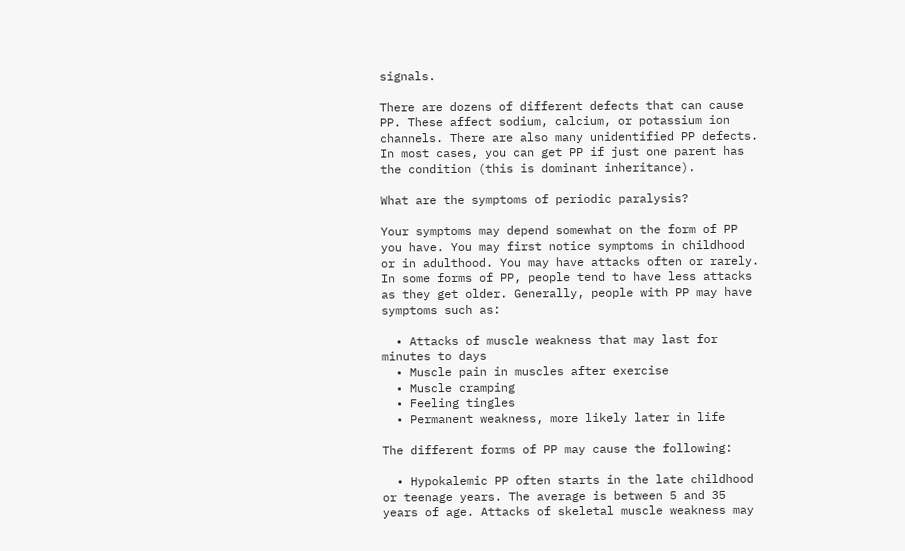signals.

There are dozens of different defects that can cause PP. These affect sodium, calcium, or potassium ion channels. There are also many unidentified PP defects. In most cases, you can get PP if just one parent has the condition (this is dominant inheritance).

What are the symptoms of periodic paralysis?

Your symptoms may depend somewhat on the form of PP you have. You may first notice symptoms in childhood or in adulthood. You may have attacks often or rarely. In some forms of PP, people tend to have less attacks as they get older. Generally, people with PP may have symptoms such as:

  • Attacks of muscle weakness that may last for minutes to days
  • Muscle pain in muscles after exercise
  • Muscle cramping
  • Feeling tingles
  • Permanent weakness, more likely later in life

The different forms of PP may cause the following:

  • Hypokalemic PP often starts in the late childhood or teenage years. The average is between 5 and 35 years of age. Attacks of skeletal muscle weakness may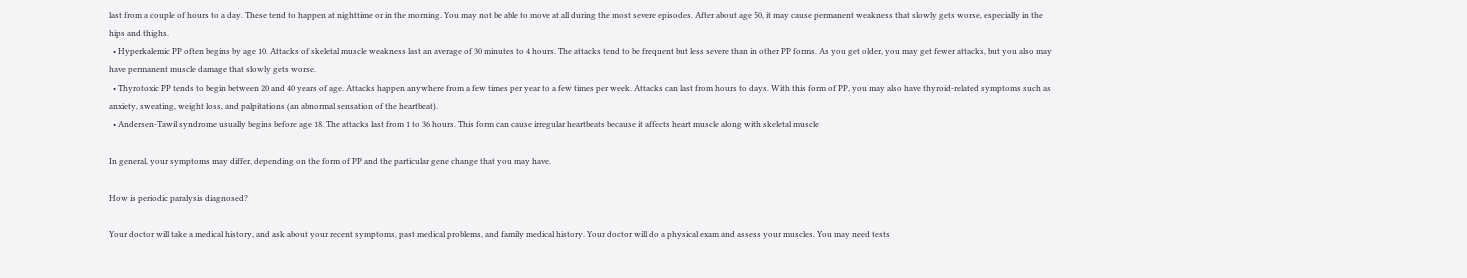last from a couple of hours to a day. These tend to happen at nighttime or in the morning. You may not be able to move at all during the most severe episodes. After about age 50, it may cause permanent weakness that slowly gets worse, especially in the hips and thighs.
  • Hyperkalemic PP often begins by age 10. Attacks of skeletal muscle weakness last an average of 30 minutes to 4 hours. The attacks tend to be frequent but less severe than in other PP forms. As you get older, you may get fewer attacks, but you also may have permanent muscle damage that slowly gets worse.
  • Thyrotoxic PP tends to begin between 20 and 40 years of age. Attacks happen anywhere from a few times per year to a few times per week. Attacks can last from hours to days. With this form of PP, you may also have thyroid-related symptoms such as anxiety, sweating, weight loss, and palpitations (an abnormal sensation of the heartbeat).
  • Andersen-Tawil syndrome usually begins before age 18. The attacks last from 1 to 36 hours. This form can cause irregular heartbeats because it affects heart muscle along with skeletal muscle

In general, your symptoms may differ, depending on the form of PP and the particular gene change that you may have.

How is periodic paralysis diagnosed?

Your doctor will take a medical history, and ask about your recent symptoms, past medical problems, and family medical history. Your doctor will do a physical exam and assess your muscles. You may need tests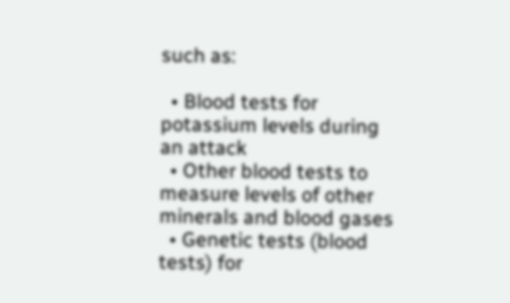such as:

  • Blood tests for potassium levels during an attack
  • Other blood tests to measure levels of other minerals and blood gases
  • Genetic tests (blood tests) for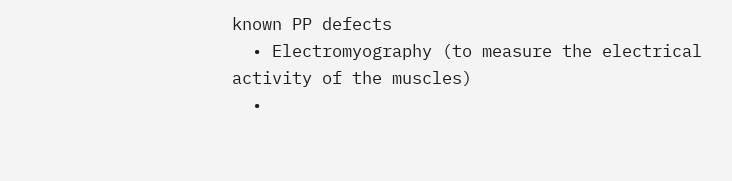known PP defects
  • Electromyography (to measure the electrical activity of the muscles)
  •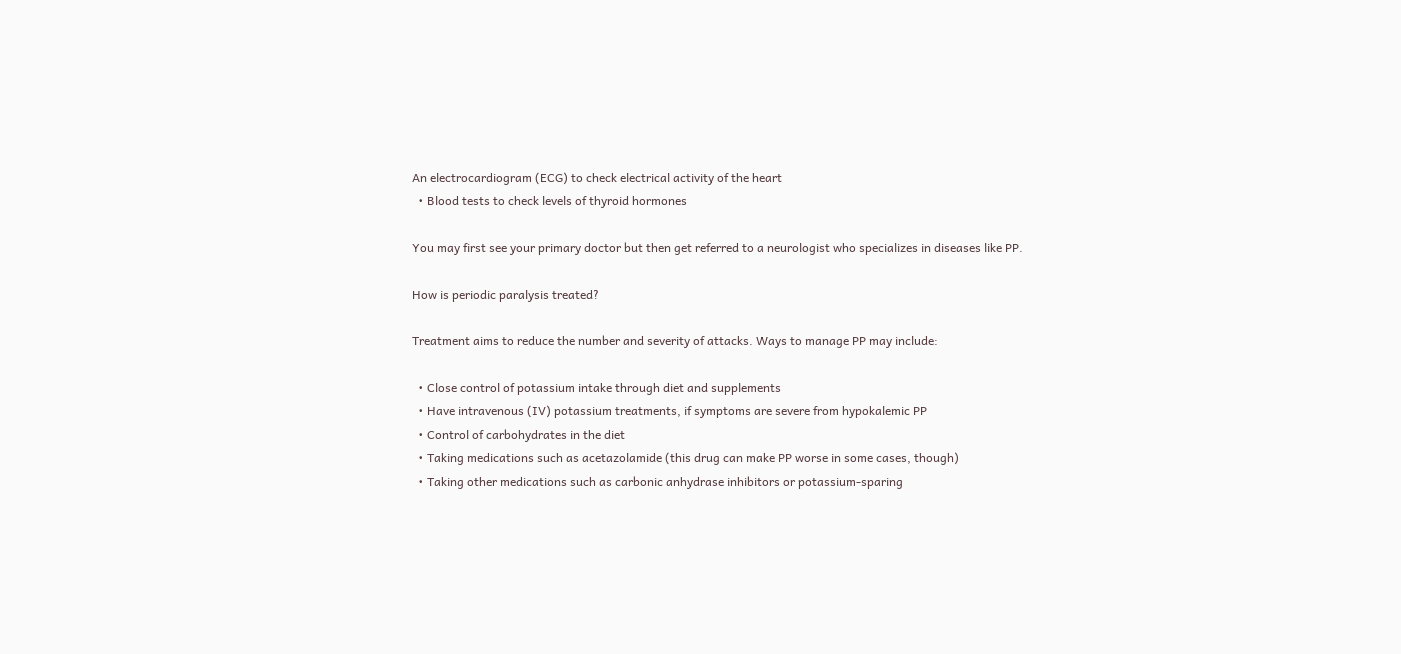An electrocardiogram (ECG) to check electrical activity of the heart
  • Blood tests to check levels of thyroid hormones

You may first see your primary doctor but then get referred to a neurologist who specializes in diseases like PP.

How is periodic paralysis treated?

Treatment aims to reduce the number and severity of attacks. Ways to manage PP may include:

  • Close control of potassium intake through diet and supplements
  • Have intravenous (IV) potassium treatments, if symptoms are severe from hypokalemic PP
  • Control of carbohydrates in the diet
  • Taking medications such as acetazolamide (this drug can make PP worse in some cases, though)
  • Taking other medications such as carbonic anhydrase inhibitors or potassium-sparing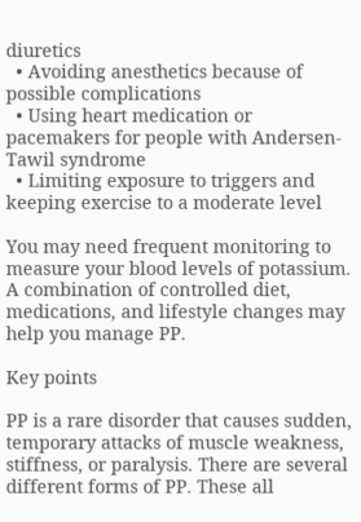diuretics
  • Avoiding anesthetics because of possible complications
  • Using heart medication or pacemakers for people with Andersen-Tawil syndrome
  • Limiting exposure to triggers and keeping exercise to a moderate level

You may need frequent monitoring to measure your blood levels of potassium. A combination of controlled diet, medications, and lifestyle changes may help you manage PP.

Key points

PP is a rare disorder that causes sudden, temporary attacks of muscle weakness, stiffness, or paralysis. There are several different forms of PP. These all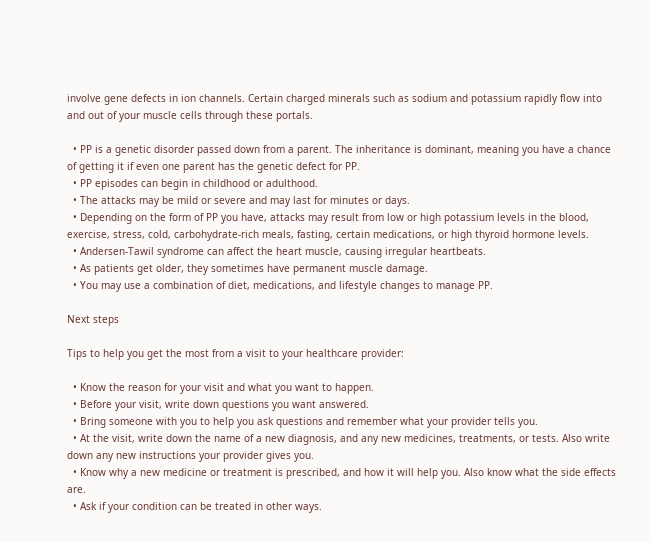involve gene defects in ion channels. Certain charged minerals such as sodium and potassium rapidly flow into and out of your muscle cells through these portals.

  • PP is a genetic disorder passed down from a parent. The inheritance is dominant, meaning you have a chance of getting it if even one parent has the genetic defect for PP.
  • PP episodes can begin in childhood or adulthood.
  • The attacks may be mild or severe and may last for minutes or days.
  • Depending on the form of PP you have, attacks may result from low or high potassium levels in the blood, exercise, stress, cold, carbohydrate-rich meals, fasting, certain medications, or high thyroid hormone levels.
  • Andersen-Tawil syndrome can affect the heart muscle, causing irregular heartbeats.
  • As patients get older, they sometimes have permanent muscle damage.
  • You may use a combination of diet, medications, and lifestyle changes to manage PP.

Next steps

Tips to help you get the most from a visit to your healthcare provider:

  • Know the reason for your visit and what you want to happen.
  • Before your visit, write down questions you want answered.
  • Bring someone with you to help you ask questions and remember what your provider tells you.
  • At the visit, write down the name of a new diagnosis, and any new medicines, treatments, or tests. Also write down any new instructions your provider gives you.
  • Know why a new medicine or treatment is prescribed, and how it will help you. Also know what the side effects are.
  • Ask if your condition can be treated in other ways.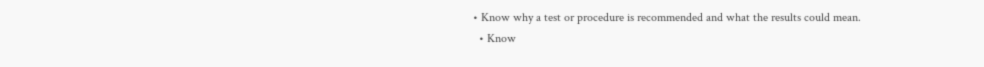• Know why a test or procedure is recommended and what the results could mean.
  • Know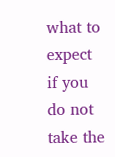what to expect if you do not take the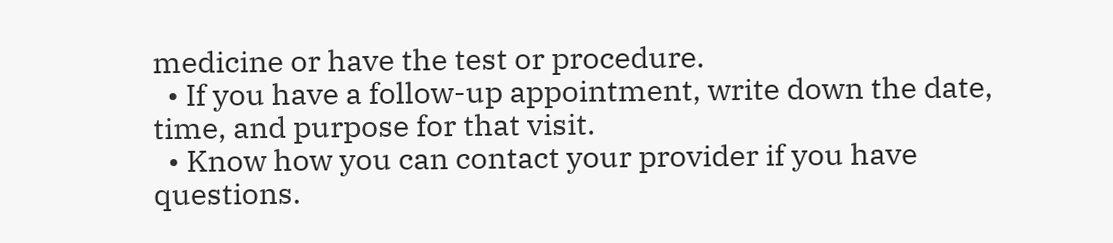medicine or have the test or procedure.
  • If you have a follow-up appointment, write down the date, time, and purpose for that visit.
  • Know how you can contact your provider if you have questions.